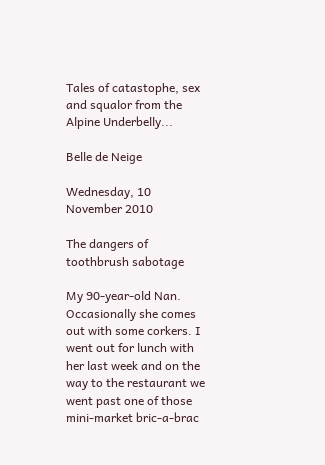Tales of catastophe, sex and squalor from the Alpine Underbelly...

Belle de Neige

Wednesday, 10 November 2010

The dangers of toothbrush sabotage

My 90-year-old Nan. Occasionally she comes out with some corkers. I went out for lunch with her last week and on the way to the restaurant we went past one of those mini-market bric-a-brac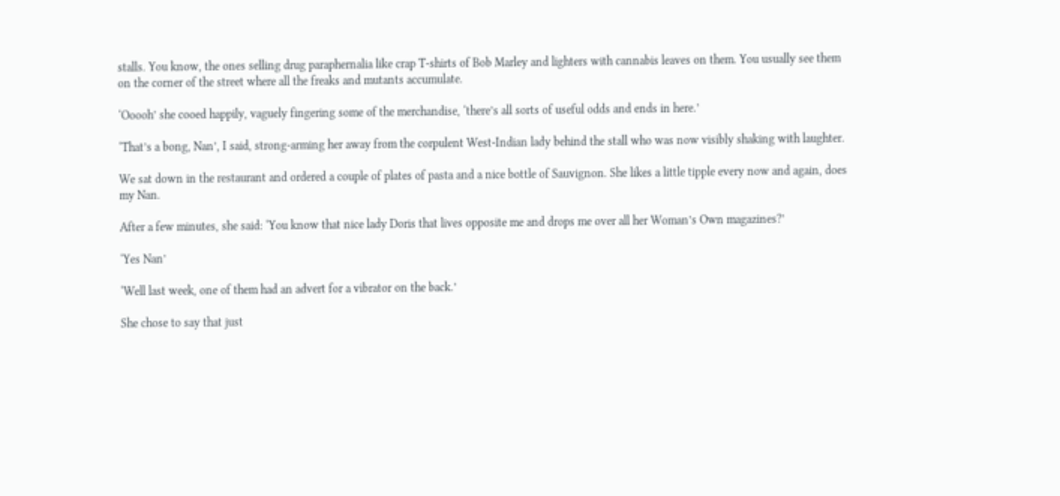stalls. You know, the ones selling drug paraphernalia like crap T-shirts of Bob Marley and lighters with cannabis leaves on them. You usually see them on the corner of the street where all the freaks and mutants accumulate.

‘Ooooh’ she cooed happily, vaguely fingering some of the merchandise, ‘there’s all sorts of useful odds and ends in here.’

‘That’s a bong, Nan’, I said, strong-arming her away from the corpulent West-Indian lady behind the stall who was now visibly shaking with laughter.

We sat down in the restaurant and ordered a couple of plates of pasta and a nice bottle of Sauvignon. She likes a little tipple every now and again, does my Nan.

After a few minutes, she said: ‘You know that nice lady Doris that lives opposite me and drops me over all her Woman’s Own magazines?’

‘Yes Nan’

‘Well last week, one of them had an advert for a vibrator on the back.’

She chose to say that just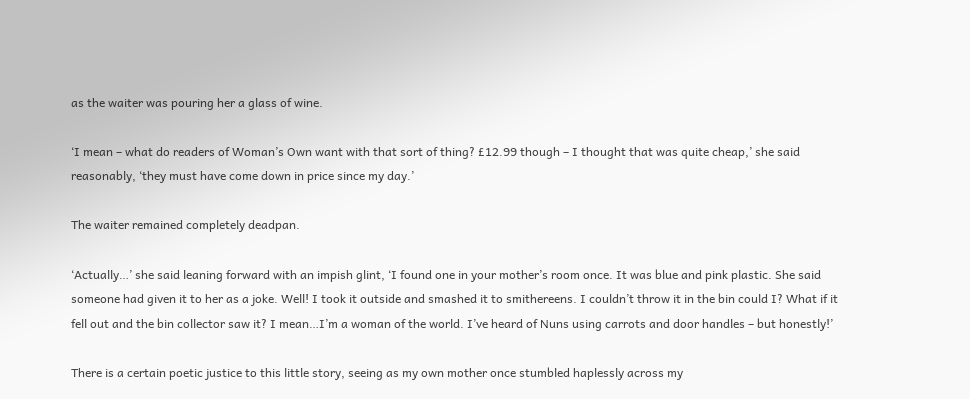as the waiter was pouring her a glass of wine.

‘I mean – what do readers of Woman’s Own want with that sort of thing? £12.99 though – I thought that was quite cheap,’ she said reasonably, ‘they must have come down in price since my day.’

The waiter remained completely deadpan.

‘Actually…’ she said leaning forward with an impish glint, ‘I found one in your mother’s room once. It was blue and pink plastic. She said someone had given it to her as a joke. Well! I took it outside and smashed it to smithereens. I couldn’t throw it in the bin could I? What if it fell out and the bin collector saw it? I mean…I’m a woman of the world. I’ve heard of Nuns using carrots and door handles – but honestly!’

There is a certain poetic justice to this little story, seeing as my own mother once stumbled haplessly across my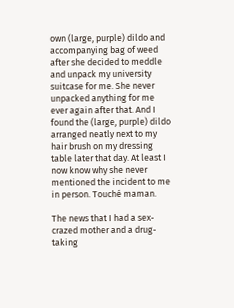own (large, purple) dildo and accompanying bag of weed after she decided to meddle and unpack my university suitcase for me. She never unpacked anything for me ever again after that. And I found the (large, purple) dildo arranged neatly next to my hair brush on my dressing table later that day. At least I now know why she never mentioned the incident to me in person. Touché maman.

The news that I had a sex-crazed mother and a drug-taking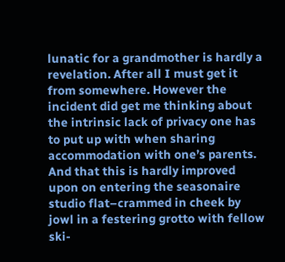lunatic for a grandmother is hardly a revelation. After all I must get it from somewhere. However the incident did get me thinking about the intrinsic lack of privacy one has to put up with when sharing accommodation with one’s parents. And that this is hardly improved upon on entering the seasonaire studio flat–crammed in cheek by jowl in a festering grotto with fellow ski-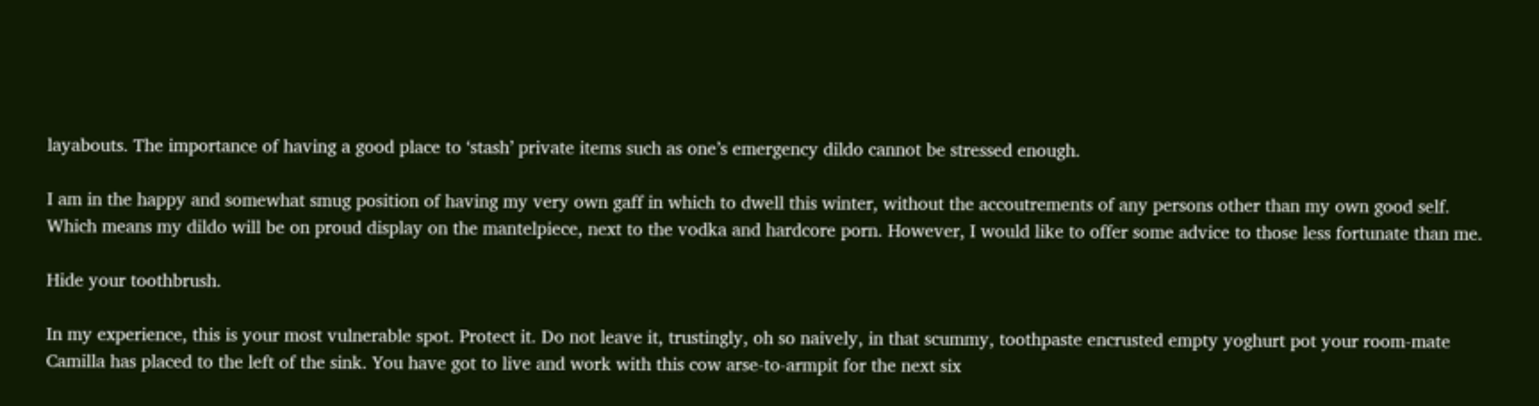layabouts. The importance of having a good place to ‘stash’ private items such as one’s emergency dildo cannot be stressed enough.

I am in the happy and somewhat smug position of having my very own gaff in which to dwell this winter, without the accoutrements of any persons other than my own good self. Which means my dildo will be on proud display on the mantelpiece, next to the vodka and hardcore porn. However, I would like to offer some advice to those less fortunate than me.

Hide your toothbrush.

In my experience, this is your most vulnerable spot. Protect it. Do not leave it, trustingly, oh so naively, in that scummy, toothpaste encrusted empty yoghurt pot your room-mate Camilla has placed to the left of the sink. You have got to live and work with this cow arse-to-armpit for the next six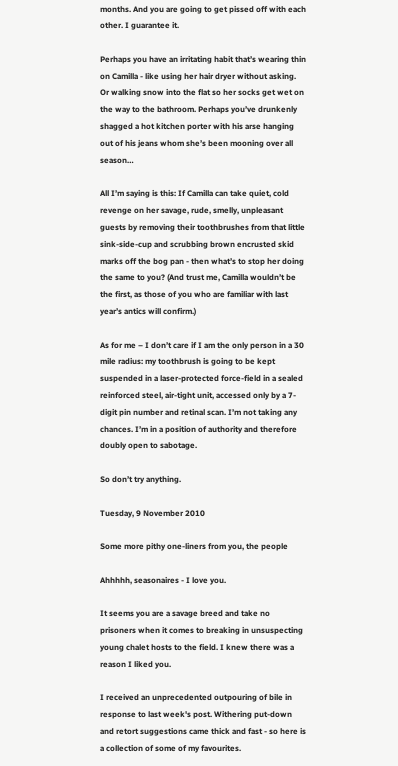months. And you are going to get pissed off with each other. I guarantee it.

Perhaps you have an irritating habit that’s wearing thin on Camilla - like using her hair dryer without asking. Or walking snow into the flat so her socks get wet on the way to the bathroom. Perhaps you’ve drunkenly shagged a hot kitchen porter with his arse hanging out of his jeans whom she’s been mooning over all season…

All I’m saying is this: If Camilla can take quiet, cold revenge on her savage, rude, smelly, unpleasant guests by removing their toothbrushes from that little sink-side-cup and scrubbing brown encrusted skid marks off the bog pan - then what’s to stop her doing the same to you? (And trust me, Camilla wouldn’t be the first, as those of you who are familiar with last year’s antics will confirm.)

As for me – I don’t care if I am the only person in a 30 mile radius: my toothbrush is going to be kept suspended in a laser-protected force-field in a sealed reinforced steel, air-tight unit, accessed only by a 7-digit pin number and retinal scan. I’m not taking any chances. I’m in a position of authority and therefore doubly open to sabotage.

So don’t try anything.

Tuesday, 9 November 2010

Some more pithy one-liners from you, the people

Ahhhhh, seasonaires - I love you.

It seems you are a savage breed and take no prisoners when it comes to breaking in unsuspecting young chalet hosts to the field. I knew there was a reason I liked you.

I received an unprecedented outpouring of bile in response to last week's post. Withering put-down and retort suggestions came thick and fast - so here is a collection of some of my favourites.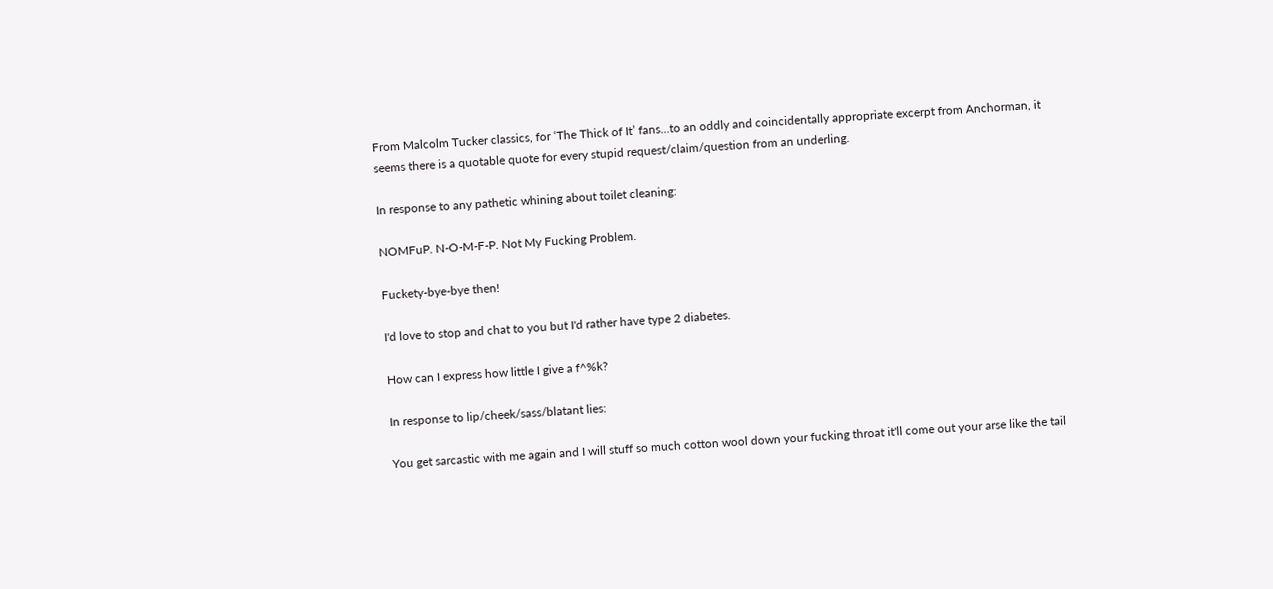From Malcolm Tucker classics, for ‘The Thick of It’ fans...to an oddly and coincidentally appropriate excerpt from Anchorman, it seems there is a quotable quote for every stupid request/claim/question from an underling.

In response to any pathetic whining about toilet cleaning:

NOMFuP. N-O-M-F-P. Not My Fucking Problem.

Fuckety-bye-bye then!

I'd love to stop and chat to you but I'd rather have type 2 diabetes.

How can I express how little I give a f^%k?

In response to lip/cheek/sass/blatant lies:

You get sarcastic with me again and I will stuff so much cotton wool down your fucking throat it'll come out your arse like the tail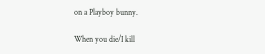on a Playboy bunny.

When you die/I kill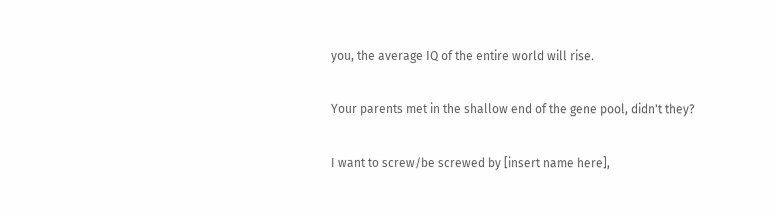you, the average IQ of the entire world will rise.

Your parents met in the shallow end of the gene pool, didn't they?

I want to screw/be screwed by [insert name here],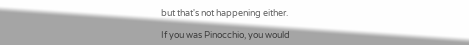but that's not happening either.

If you was Pinocchio, you would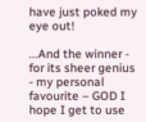have just poked my eye out!

...And the winner - for its sheer genius - my personal favourite – GOD I hope I get to use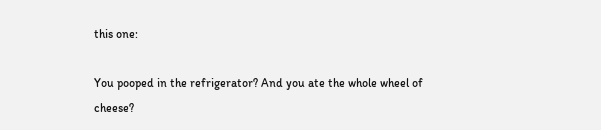this one:

You pooped in the refrigerator? And you ate the whole wheel of cheese?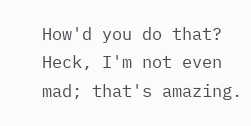How'd you do that? Heck, I'm not even mad; that's amazing.